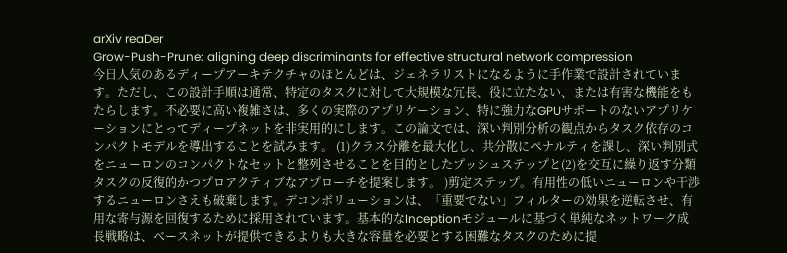arXiv reaDer
Grow-Push-Prune: aligning deep discriminants for effective structural network compression
今日人気のあるディープアーキテクチャのほとんどは、ジェネラリストになるように手作業で設計されています。ただし、この設計手順は通常、特定のタスクに対して大規模な冗長、役に立たない、または有害な機能をもたらします。不必要に高い複雑さは、多くの実際のアプリケーション、特に強力なGPUサポートのないアプリケーションにとってディープネットを非実用的にします。この論文では、深い判別分析の観点からタスク依存のコンパクトモデルを導出することを試みます。 (1)クラス分離を最大化し、共分散にペナルティを課し、深い判別式をニューロンのコンパクトなセットと整列させることを目的としたプッシュステップと(2)を交互に繰り返す分類タスクの反復的かつプロアクティブなアプローチを提案します。 )剪定ステップ。有用性の低いニューロンや干渉するニューロンさえも破棄します。デコンボリューションは、「重要でない」フィルターの効果を逆転させ、有用な寄与源を回復するために採用されています。基本的なInceptionモジュールに基づく単純なネットワーク成長戦略は、ベースネットが提供できるよりも大きな容量を必要とする困難なタスクのために提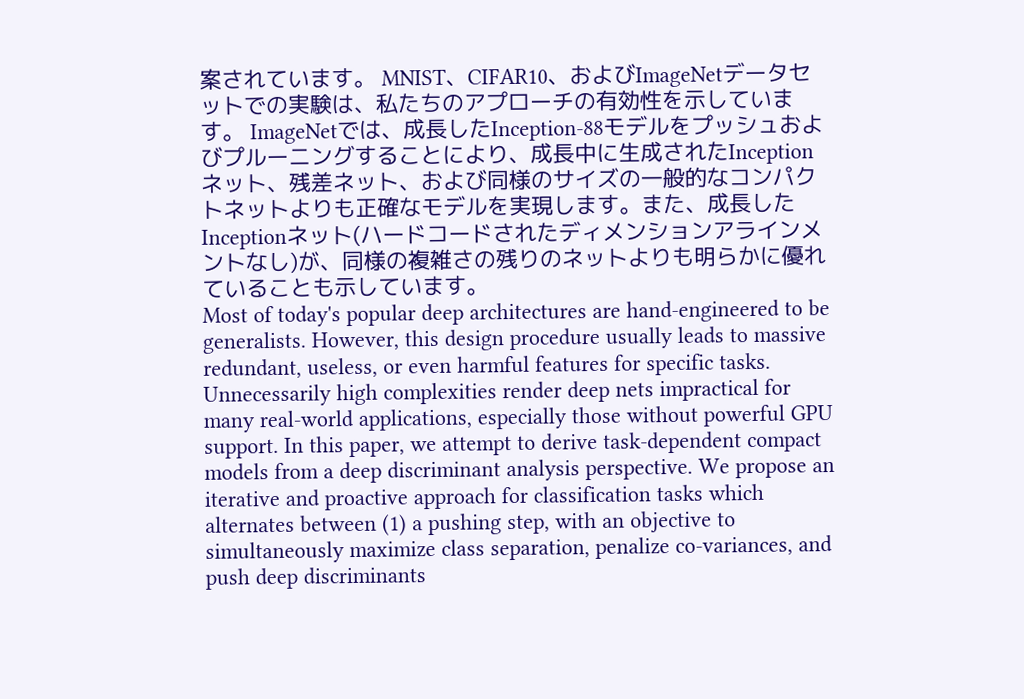案されています。 MNIST、CIFAR10、およびImageNetデータセットでの実験は、私たちのアプローチの有効性を示しています。 ImageNetでは、成長したInception-88モデルをプッシュおよびプルーニングすることにより、成長中に生成されたInceptionネット、残差ネット、および同様のサイズの一般的なコンパクトネットよりも正確なモデルを実現します。また、成長したInceptionネット(ハードコードされたディメンションアラインメントなし)が、同様の複雑さの残りのネットよりも明らかに優れていることも示しています。
Most of today's popular deep architectures are hand-engineered to be generalists. However, this design procedure usually leads to massive redundant, useless, or even harmful features for specific tasks. Unnecessarily high complexities render deep nets impractical for many real-world applications, especially those without powerful GPU support. In this paper, we attempt to derive task-dependent compact models from a deep discriminant analysis perspective. We propose an iterative and proactive approach for classification tasks which alternates between (1) a pushing step, with an objective to simultaneously maximize class separation, penalize co-variances, and push deep discriminants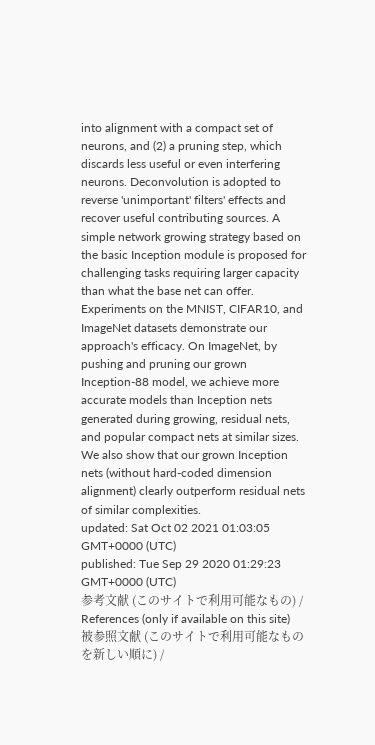into alignment with a compact set of neurons, and (2) a pruning step, which discards less useful or even interfering neurons. Deconvolution is adopted to reverse 'unimportant' filters' effects and recover useful contributing sources. A simple network growing strategy based on the basic Inception module is proposed for challenging tasks requiring larger capacity than what the base net can offer. Experiments on the MNIST, CIFAR10, and ImageNet datasets demonstrate our approach's efficacy. On ImageNet, by pushing and pruning our grown Inception-88 model, we achieve more accurate models than Inception nets generated during growing, residual nets, and popular compact nets at similar sizes. We also show that our grown Inception nets (without hard-coded dimension alignment) clearly outperform residual nets of similar complexities.
updated: Sat Oct 02 2021 01:03:05 GMT+0000 (UTC)
published: Tue Sep 29 2020 01:29:23 GMT+0000 (UTC)
参考文献 (このサイトで利用可能なもの) / References (only if available on this site)
被参照文献 (このサイトで利用可能なものを新しい順に) /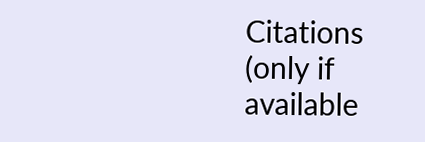Citations (only if available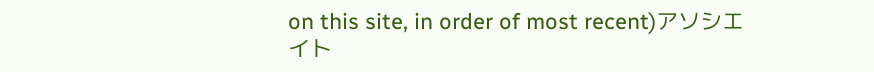on this site, in order of most recent)アソシエイト